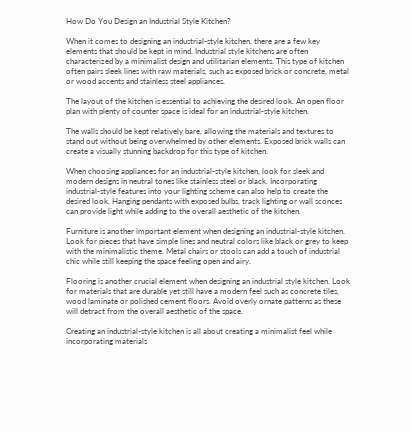How Do You Design an Industrial Style Kitchen?

When it comes to designing an industrial-style kitchen, there are a few key elements that should be kept in mind. Industrial style kitchens are often characterized by a minimalist design and utilitarian elements. This type of kitchen often pairs sleek lines with raw materials, such as exposed brick or concrete, metal or wood accents and stainless steel appliances.

The layout of the kitchen is essential to achieving the desired look. An open floor plan with plenty of counter space is ideal for an industrial-style kitchen.

The walls should be kept relatively bare, allowing the materials and textures to stand out without being overwhelmed by other elements. Exposed brick walls can create a visually stunning backdrop for this type of kitchen.

When choosing appliances for an industrial-style kitchen, look for sleek and modern designs in neutral tones like stainless steel or black. Incorporating industrial-style features into your lighting scheme can also help to create the desired look. Hanging pendants with exposed bulbs, track lighting or wall sconces can provide light while adding to the overall aesthetic of the kitchen.

Furniture is another important element when designing an industrial-style kitchen. Look for pieces that have simple lines and neutral colors like black or grey to keep with the minimalistic theme. Metal chairs or stools can add a touch of industrial chic while still keeping the space feeling open and airy.

Flooring is another crucial element when designing an industrial style kitchen. Look for materials that are durable yet still have a modern feel such as concrete tiles, wood laminate or polished cement floors. Avoid overly ornate patterns as these will detract from the overall aesthetic of the space.

Creating an industrial-style kitchen is all about creating a minimalist feel while incorporating materials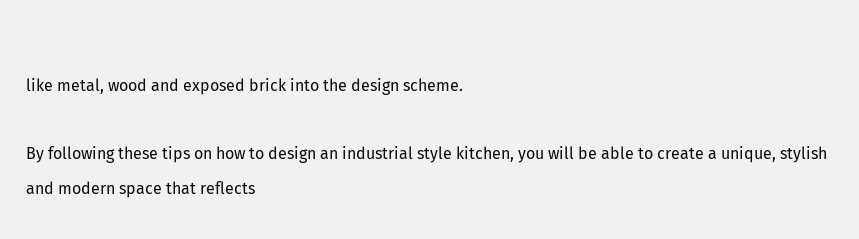like metal, wood and exposed brick into the design scheme.

By following these tips on how to design an industrial style kitchen, you will be able to create a unique, stylish and modern space that reflects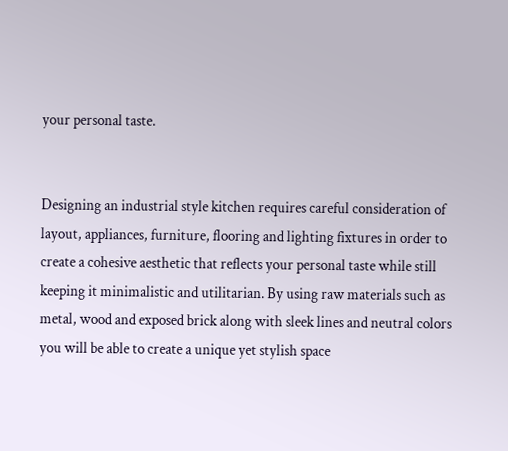your personal taste.


Designing an industrial style kitchen requires careful consideration of layout, appliances, furniture, flooring and lighting fixtures in order to create a cohesive aesthetic that reflects your personal taste while still keeping it minimalistic and utilitarian. By using raw materials such as metal, wood and exposed brick along with sleek lines and neutral colors you will be able to create a unique yet stylish space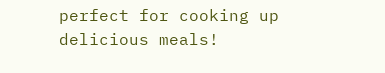perfect for cooking up delicious meals!